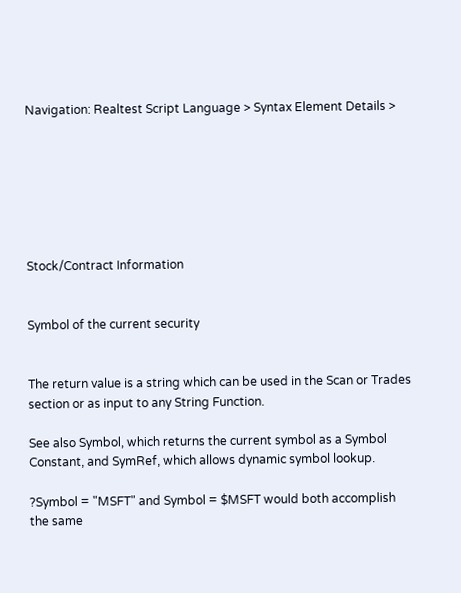Navigation: Realtest Script Language > Syntax Element Details >







Stock/Contract Information


Symbol of the current security


The return value is a string which can be used in the Scan or Trades section or as input to any String Function.

See also Symbol, which returns the current symbol as a Symbol Constant, and SymRef, which allows dynamic symbol lookup.

?Symbol = "MSFT" and Symbol = $MSFT would both accomplish the same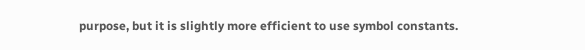purpose, but it is slightly more efficient to use symbol constants.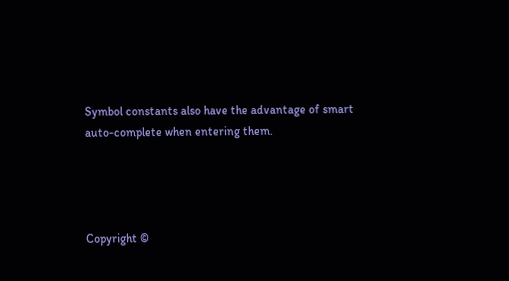Symbol constants also have the advantage of smart auto-complete when entering them.




Copyright ©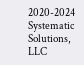2020-2024 Systematic Solutions, LLC